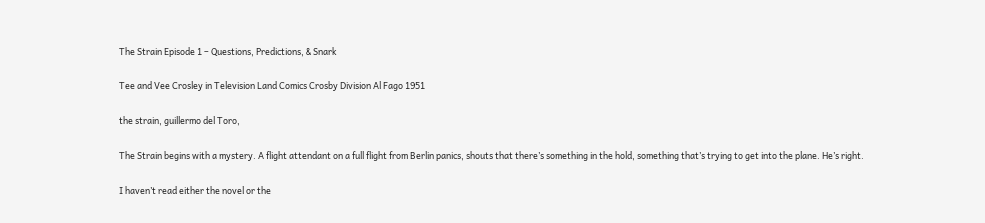The Strain Episode 1 – Questions, Predictions, & Snark

Tee and Vee Crosley in Television Land Comics Crosby Division Al Fago 1951

the strain, guillermo del Toro,

The Strain begins with a mystery. A flight attendant on a full flight from Berlin panics, shouts that there’s something in the hold, something that’s trying to get into the plane. He’s right.

I haven’t read either the novel or the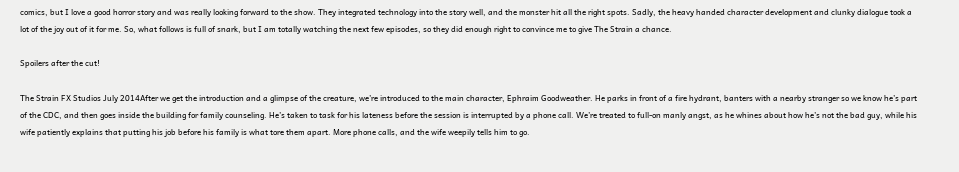comics, but I love a good horror story and was really looking forward to the show. They integrated technology into the story well, and the monster hit all the right spots. Sadly, the heavy handed character development and clunky dialogue took a lot of the joy out of it for me. So, what follows is full of snark, but I am totally watching the next few episodes, so they did enough right to convince me to give The Strain a chance.

Spoilers after the cut!

The Strain FX Studios July 2014After we get the introduction and a glimpse of the creature, we’re introduced to the main character, Ephraim Goodweather. He parks in front of a fire hydrant, banters with a nearby stranger so we know he’s part of the CDC, and then goes inside the building for family counseling. He’s taken to task for his lateness before the session is interrupted by a phone call. We’re treated to full-on manly angst, as he whines about how he’s not the bad guy, while his wife patiently explains that putting his job before his family is what tore them apart. More phone calls, and the wife weepily tells him to go.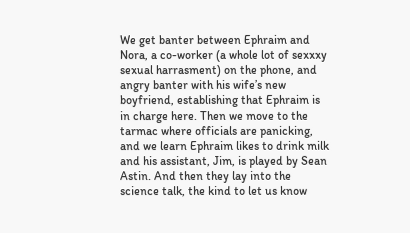We get banter between Ephraim and Nora, a co-worker (a whole lot of sexxxy sexual harrasment) on the phone, and angry banter with his wife’s new boyfriend, establishing that Ephraim is in charge here. Then we move to the tarmac where officials are panicking, and we learn Ephraim likes to drink milk and his assistant, Jim, is played by Sean Astin. And then they lay into the science talk, the kind to let us know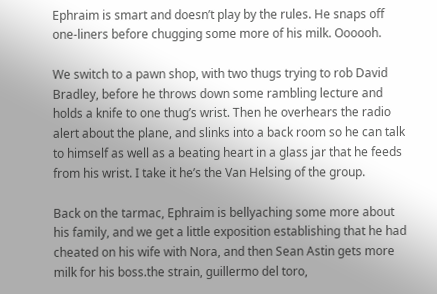Ephraim is smart and doesn’t play by the rules. He snaps off one-liners before chugging some more of his milk. Oooooh.

We switch to a pawn shop, with two thugs trying to rob David Bradley, before he throws down some rambling lecture and holds a knife to one thug’s wrist. Then he overhears the radio alert about the plane, and slinks into a back room so he can talk to himself as well as a beating heart in a glass jar that he feeds from his wrist. I take it he’s the Van Helsing of the group.

Back on the tarmac, Ephraim is bellyaching some more about his family, and we get a little exposition establishing that he had cheated on his wife with Nora, and then Sean Astin gets more milk for his boss.the strain, guillermo del toro,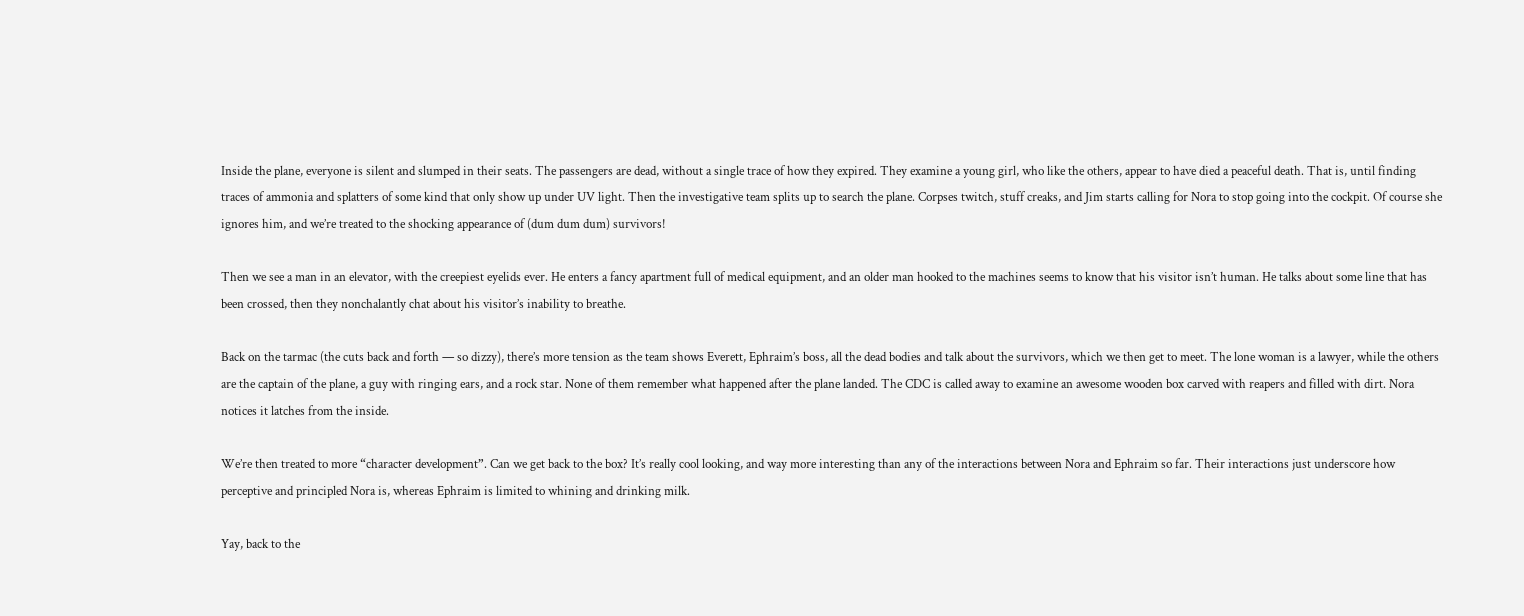Inside the plane, everyone is silent and slumped in their seats. The passengers are dead, without a single trace of how they expired. They examine a young girl, who like the others, appear to have died a peaceful death. That is, until finding traces of ammonia and splatters of some kind that only show up under UV light. Then the investigative team splits up to search the plane. Corpses twitch, stuff creaks, and Jim starts calling for Nora to stop going into the cockpit. Of course she ignores him, and we’re treated to the shocking appearance of (dum dum dum) survivors!

Then we see a man in an elevator, with the creepiest eyelids ever. He enters a fancy apartment full of medical equipment, and an older man hooked to the machines seems to know that his visitor isn’t human. He talks about some line that has been crossed, then they nonchalantly chat about his visitor’s inability to breathe.

Back on the tarmac (the cuts back and forth — so dizzy), there’s more tension as the team shows Everett, Ephraim’s boss, all the dead bodies and talk about the survivors, which we then get to meet. The lone woman is a lawyer, while the others are the captain of the plane, a guy with ringing ears, and a rock star. None of them remember what happened after the plane landed. The CDC is called away to examine an awesome wooden box carved with reapers and filled with dirt. Nora notices it latches from the inside.

We’re then treated to more “character development”. Can we get back to the box? It’s really cool looking, and way more interesting than any of the interactions between Nora and Ephraim so far. Their interactions just underscore how perceptive and principled Nora is, whereas Ephraim is limited to whining and drinking milk.

Yay, back to the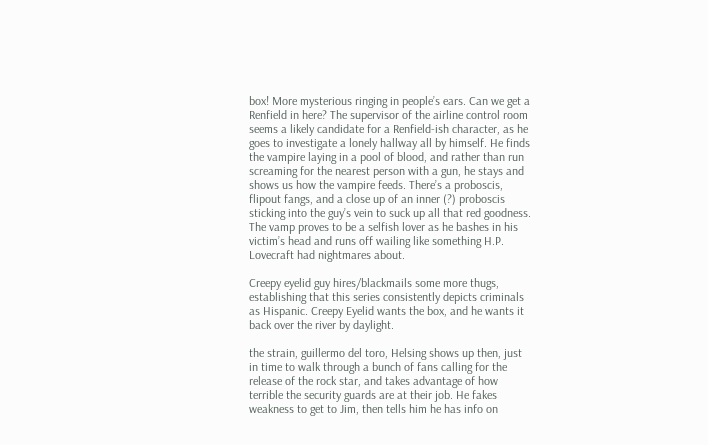box! More mysterious ringing in people’s ears. Can we get a Renfield in here? The supervisor of the airline control room seems a likely candidate for a Renfield-ish character, as he goes to investigate a lonely hallway all by himself. He finds the vampire laying in a pool of blood, and rather than run screaming for the nearest person with a gun, he stays and shows us how the vampire feeds. There’s a proboscis, flipout fangs, and a close up of an inner (?) proboscis sticking into the guy’s vein to suck up all that red goodness. The vamp proves to be a selfish lover as he bashes in his victim’s head and runs off wailing like something H.P. Lovecraft had nightmares about.

Creepy eyelid guy hires/blackmails some more thugs, establishing that this series consistently depicts criminals as Hispanic. Creepy Eyelid wants the box, and he wants it back over the river by daylight.

the strain, guillermo del toro, Helsing shows up then, just in time to walk through a bunch of fans calling for the release of the rock star, and takes advantage of how terrible the security guards are at their job. He fakes weakness to get to Jim, then tells him he has info on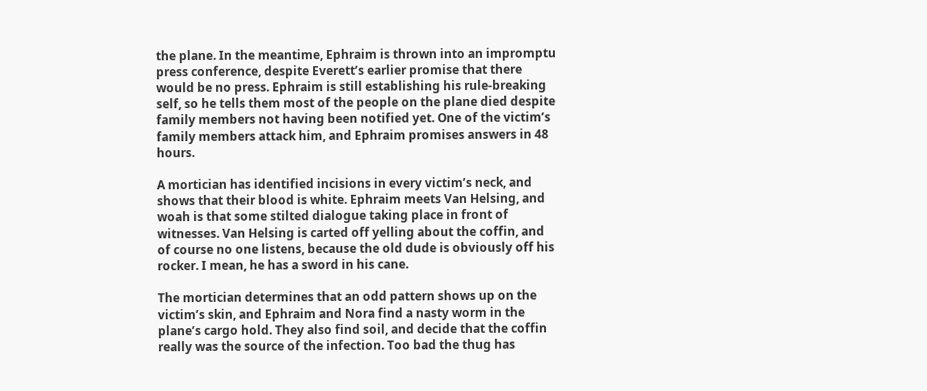the plane. In the meantime, Ephraim is thrown into an impromptu press conference, despite Everett’s earlier promise that there would be no press. Ephraim is still establishing his rule-breaking self, so he tells them most of the people on the plane died despite family members not having been notified yet. One of the victim’s family members attack him, and Ephraim promises answers in 48 hours.

A mortician has identified incisions in every victim’s neck, and shows that their blood is white. Ephraim meets Van Helsing, and woah is that some stilted dialogue taking place in front of witnesses. Van Helsing is carted off yelling about the coffin, and of course no one listens, because the old dude is obviously off his rocker. I mean, he has a sword in his cane.

The mortician determines that an odd pattern shows up on the victim’s skin, and Ephraim and Nora find a nasty worm in the plane’s cargo hold. They also find soil, and decide that the coffin really was the source of the infection. Too bad the thug has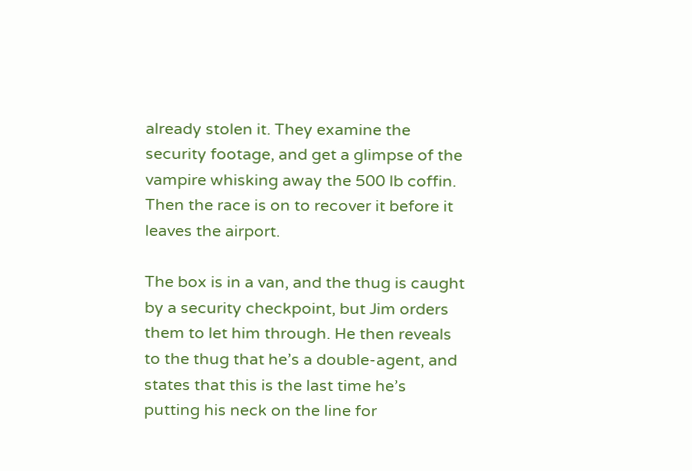already stolen it. They examine the security footage, and get a glimpse of the vampire whisking away the 500 lb coffin. Then the race is on to recover it before it leaves the airport.

The box is in a van, and the thug is caught by a security checkpoint, but Jim orders them to let him through. He then reveals to the thug that he’s a double-agent, and states that this is the last time he’s putting his neck on the line for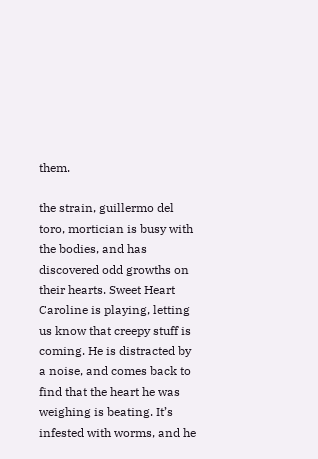them.

the strain, guillermo del toro, mortician is busy with the bodies, and has discovered odd growths on their hearts. Sweet Heart Caroline is playing, letting us know that creepy stuff is coming. He is distracted by a noise, and comes back to find that the heart he was weighing is beating. It’s infested with worms, and he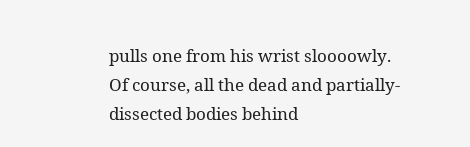pulls one from his wrist sloooowly. Of course, all the dead and partially-dissected bodies behind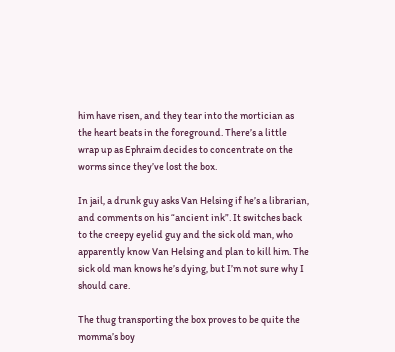him have risen, and they tear into the mortician as the heart beats in the foreground. There’s a little wrap up as Ephraim decides to concentrate on the worms since they’ve lost the box.

In jail, a drunk guy asks Van Helsing if he’s a librarian, and comments on his “ancient ink”. It switches back to the creepy eyelid guy and the sick old man, who apparently know Van Helsing and plan to kill him. The sick old man knows he’s dying, but I’m not sure why I should care.

The thug transporting the box proves to be quite the momma’s boy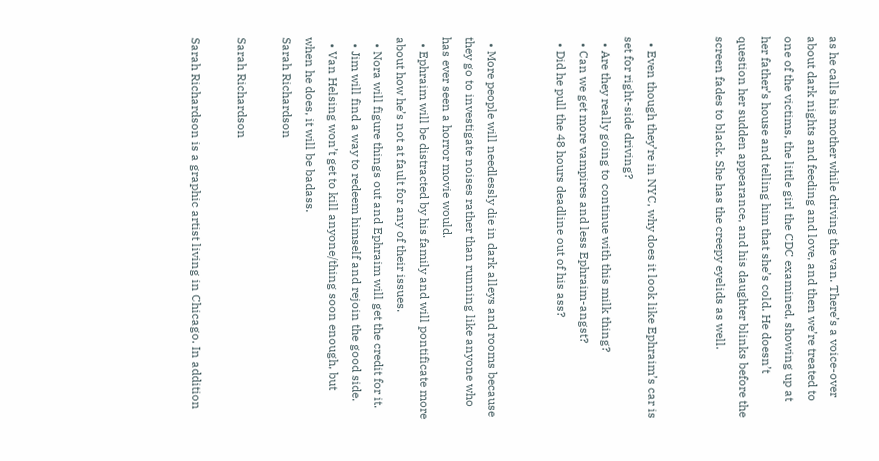as he calls his mother while driving the van. There’s a voice-over about dark nights and feeding and love, and then we’re treated to one of the victims, the little girl the CDC examined, showing up at her father’s house and telling him that she’s cold. He doesn’t question her sudden appearance, and his daughter blinks before the screen fades to black. She has the creepy eyelids as well.


  • Even though they’re in NYC, why does it look like Ephraim’s car is set for right-side driving?
  • Are they really going to continue with this milk thing?
  • Can we get more vampires and less Ephraim-angst?
  • Did he pull the 48 hours deadline out of his ass?


  • More people will needlessly die in dark alleys and rooms because they go to investigate noises rather than running like anyone who has ever seen a horror movie would.
  • Ephraim will be distracted by his family and will pontificate more about how he’s not at fault for any of their issues.
  • Nora will figure things out and Ephraim will get the credit for it.
  • Jim will find a way to redeem himself and rejoin the good side.
  • Van Helsing won’t get to kill anyone/thing soon enough, but when he does, it will be badass.
Sarah Richardson

Sarah Richardson

Sarah Richardson is a graphic artist living in Chicago. In addition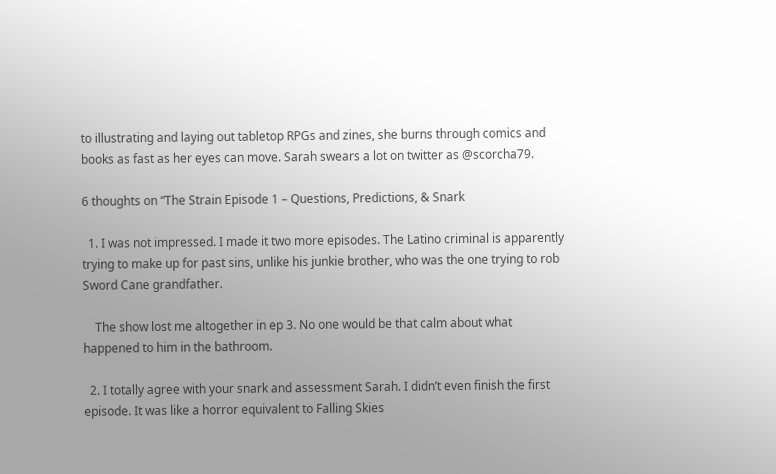to illustrating and laying out tabletop RPGs and zines, she burns through comics and books as fast as her eyes can move. Sarah swears a lot on twitter as @scorcha79.

6 thoughts on “The Strain Episode 1 – Questions, Predictions, & Snark

  1. I was not impressed. I made it two more episodes. The Latino criminal is apparently trying to make up for past sins, unlike his junkie brother, who was the one trying to rob Sword Cane grandfather.

    The show lost me altogether in ep 3. No one would be that calm about what happened to him in the bathroom.

  2. I totally agree with your snark and assessment Sarah. I didn’t even finish the first episode. It was like a horror equivalent to Falling Skies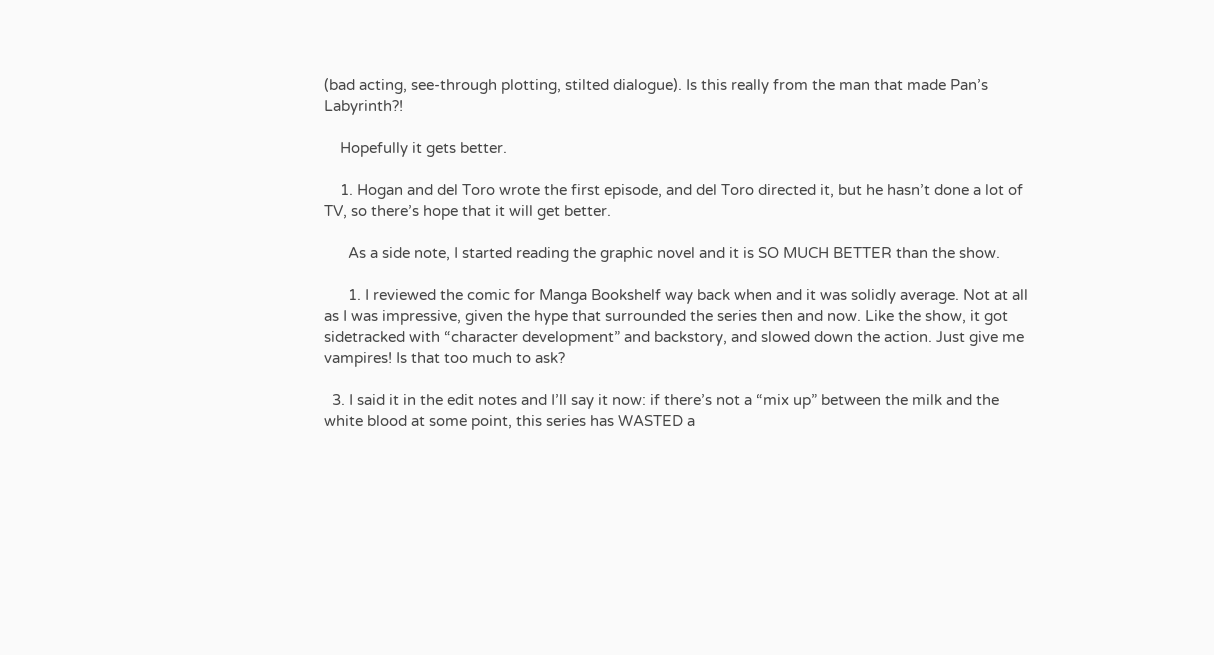(bad acting, see-through plotting, stilted dialogue). Is this really from the man that made Pan’s Labyrinth?!

    Hopefully it gets better.

    1. Hogan and del Toro wrote the first episode, and del Toro directed it, but he hasn’t done a lot of TV, so there’s hope that it will get better.

      As a side note, I started reading the graphic novel and it is SO MUCH BETTER than the show.

      1. I reviewed the comic for Manga Bookshelf way back when and it was solidly average. Not at all as I was impressive, given the hype that surrounded the series then and now. Like the show, it got sidetracked with “character development” and backstory, and slowed down the action. Just give me vampires! Is that too much to ask?

  3. I said it in the edit notes and I’ll say it now: if there’s not a “mix up” between the milk and the white blood at some point, this series has WASTED a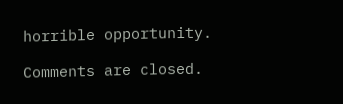horrible opportunity.

Comments are closed.